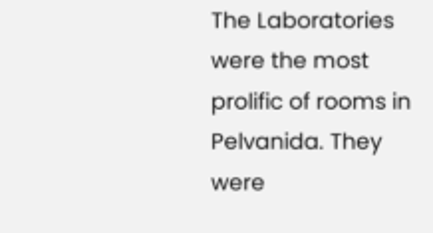The Laboratories were the most prolific of rooms in Pelvanida. They were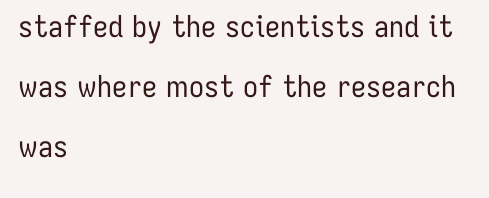staffed by the scientists and it was where most of the research was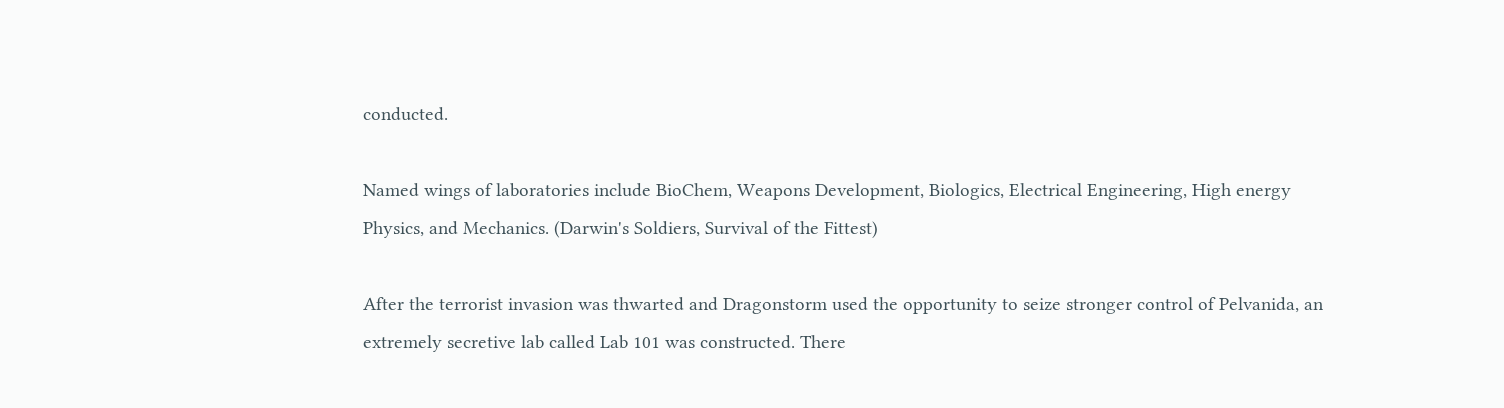conducted.

Named wings of laboratories include BioChem, Weapons Development, Biologics, Electrical Engineering, High energy Physics, and Mechanics. (Darwin's Soldiers, Survival of the Fittest)

After the terrorist invasion was thwarted and Dragonstorm used the opportunity to seize stronger control of Pelvanida, an extremely secretive lab called Lab 101 was constructed. There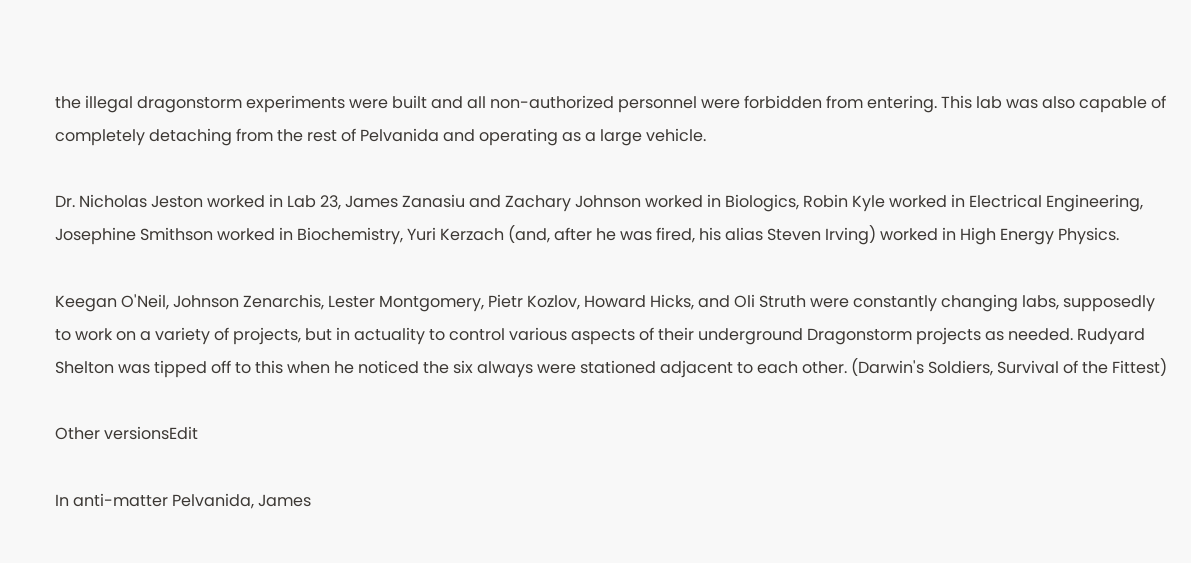the illegal dragonstorm experiments were built and all non-authorized personnel were forbidden from entering. This lab was also capable of completely detaching from the rest of Pelvanida and operating as a large vehicle.

Dr. Nicholas Jeston worked in Lab 23, James Zanasiu and Zachary Johnson worked in Biologics, Robin Kyle worked in Electrical Engineering, Josephine Smithson worked in Biochemistry, Yuri Kerzach (and, after he was fired, his alias Steven Irving) worked in High Energy Physics.

Keegan O'Neil, Johnson Zenarchis, Lester Montgomery, Pietr Kozlov, Howard Hicks, and Oli Struth were constantly changing labs, supposedly to work on a variety of projects, but in actuality to control various aspects of their underground Dragonstorm projects as needed. Rudyard Shelton was tipped off to this when he noticed the six always were stationed adjacent to each other. (Darwin's Soldiers, Survival of the Fittest)

Other versionsEdit

In anti-matter Pelvanida, James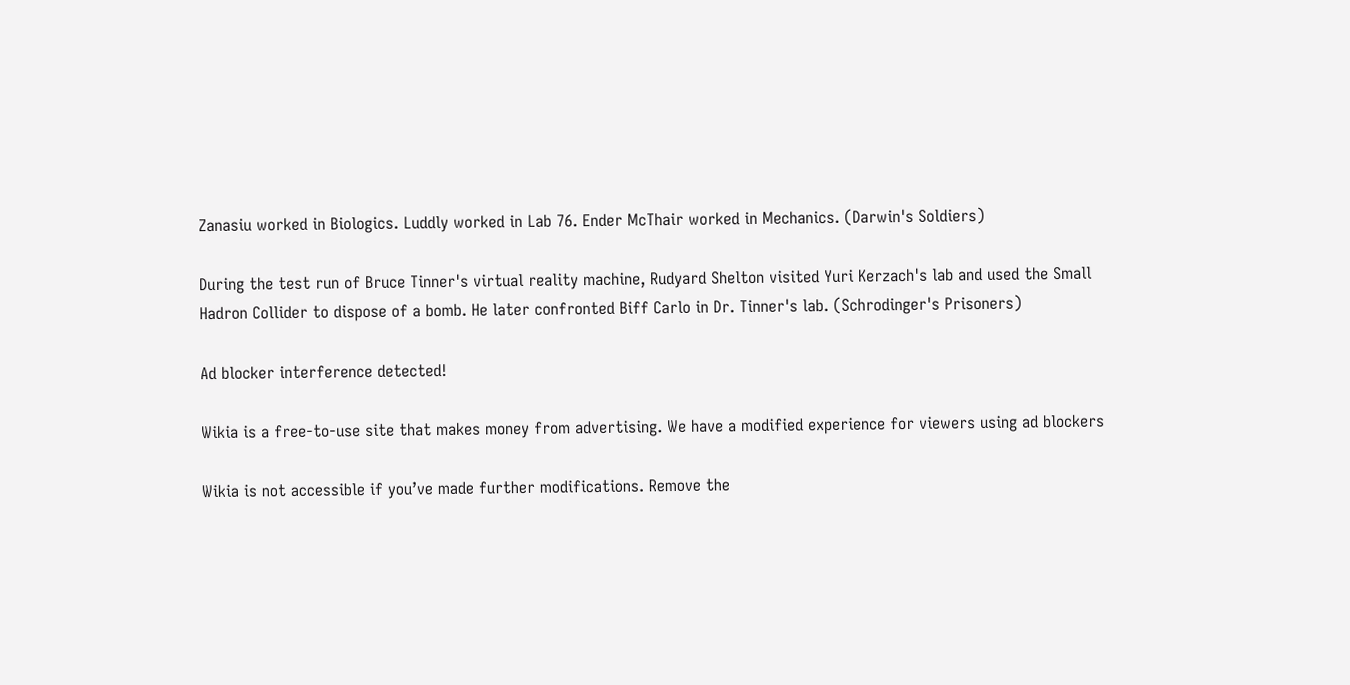Zanasiu worked in Biologics. Luddly worked in Lab 76. Ender McThair worked in Mechanics. (Darwin's Soldiers)

During the test run of Bruce Tinner's virtual reality machine, Rudyard Shelton visited Yuri Kerzach's lab and used the Small Hadron Collider to dispose of a bomb. He later confronted Biff Carlo in Dr. Tinner's lab. (Schrodinger's Prisoners)

Ad blocker interference detected!

Wikia is a free-to-use site that makes money from advertising. We have a modified experience for viewers using ad blockers

Wikia is not accessible if you’ve made further modifications. Remove the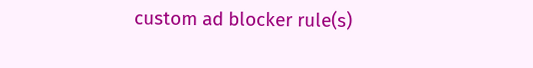custom ad blocker rule(s)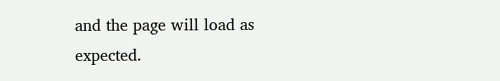and the page will load as expected.